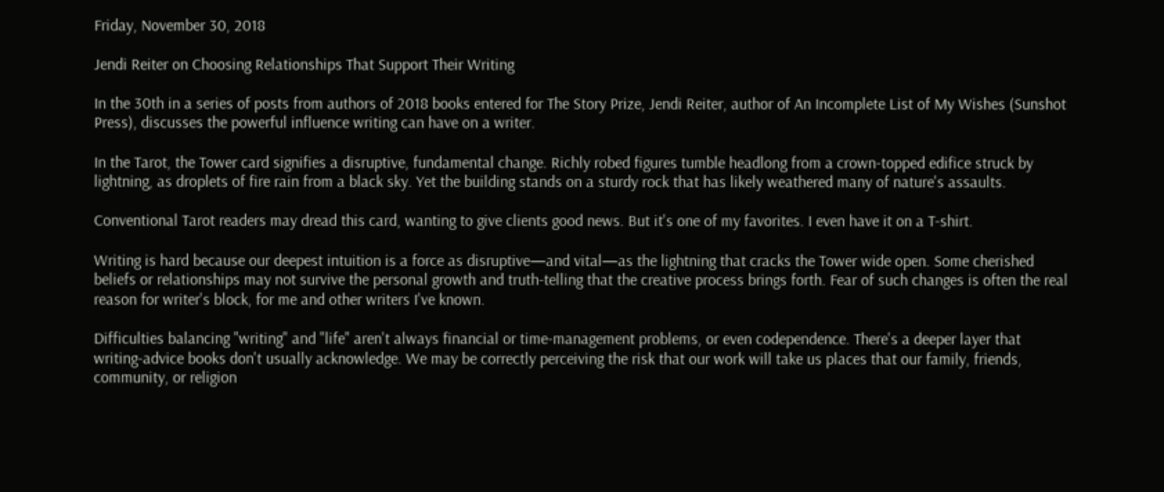Friday, November 30, 2018

Jendi Reiter on Choosing Relationships That Support Their Writing

In the 30th in a series of posts from authors of 2018 books entered for The Story Prize, Jendi Reiter, author of An Incomplete List of My Wishes (Sunshot Press), discusses the powerful influence writing can have on a writer.

In the Tarot, the Tower card signifies a disruptive, fundamental change. Richly robed figures tumble headlong from a crown-topped edifice struck by lightning, as droplets of fire rain from a black sky. Yet the building stands on a sturdy rock that has likely weathered many of nature's assaults.

Conventional Tarot readers may dread this card, wanting to give clients good news. But it's one of my favorites. I even have it on a T-shirt.

Writing is hard because our deepest intuition is a force as disruptive—and vital—as the lightning that cracks the Tower wide open. Some cherished beliefs or relationships may not survive the personal growth and truth-telling that the creative process brings forth. Fear of such changes is often the real reason for writer's block, for me and other writers I've known.

Difficulties balancing "writing" and "life" aren't always financial or time-management problems, or even codependence. There's a deeper layer that writing-advice books don't usually acknowledge. We may be correctly perceiving the risk that our work will take us places that our family, friends, community, or religion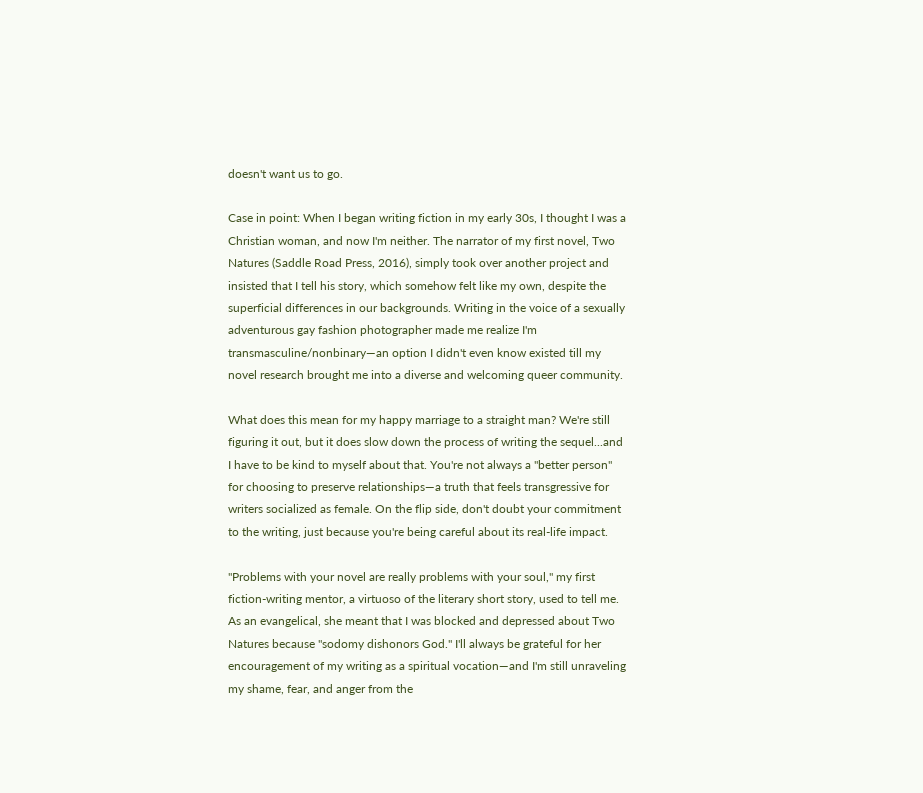doesn't want us to go.

Case in point: When I began writing fiction in my early 30s, I thought I was a Christian woman, and now I'm neither. The narrator of my first novel, Two Natures (Saddle Road Press, 2016), simply took over another project and insisted that I tell his story, which somehow felt like my own, despite the superficial differences in our backgrounds. Writing in the voice of a sexually adventurous gay fashion photographer made me realize I'm transmasculine/nonbinary—an option I didn't even know existed till my novel research brought me into a diverse and welcoming queer community.

What does this mean for my happy marriage to a straight man? We're still figuring it out, but it does slow down the process of writing the sequel...and I have to be kind to myself about that. You're not always a "better person" for choosing to preserve relationships—a truth that feels transgressive for writers socialized as female. On the flip side, don't doubt your commitment to the writing, just because you're being careful about its real-life impact.

"Problems with your novel are really problems with your soul," my first fiction-writing mentor, a virtuoso of the literary short story, used to tell me. As an evangelical, she meant that I was blocked and depressed about Two Natures because "sodomy dishonors God." I'll always be grateful for her encouragement of my writing as a spiritual vocation—and I'm still unraveling my shame, fear, and anger from the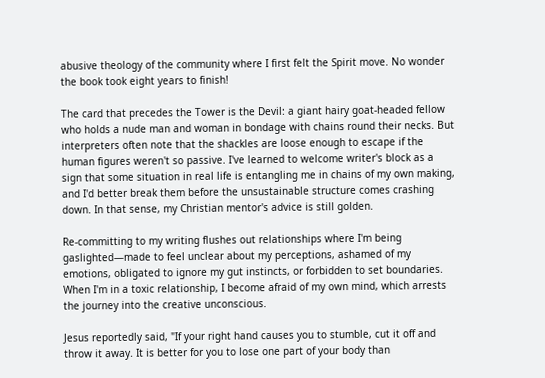abusive theology of the community where I first felt the Spirit move. No wonder the book took eight years to finish!

The card that precedes the Tower is the Devil: a giant hairy goat-headed fellow who holds a nude man and woman in bondage with chains round their necks. But interpreters often note that the shackles are loose enough to escape if the human figures weren't so passive. I've learned to welcome writer's block as a sign that some situation in real life is entangling me in chains of my own making, and I'd better break them before the unsustainable structure comes crashing down. In that sense, my Christian mentor's advice is still golden.

Re-committing to my writing flushes out relationships where I'm being gaslighted—made to feel unclear about my perceptions, ashamed of my emotions, obligated to ignore my gut instincts, or forbidden to set boundaries. When I'm in a toxic relationship, I become afraid of my own mind, which arrests the journey into the creative unconscious.

Jesus reportedly said, "If your right hand causes you to stumble, cut it off and throw it away. It is better for you to lose one part of your body than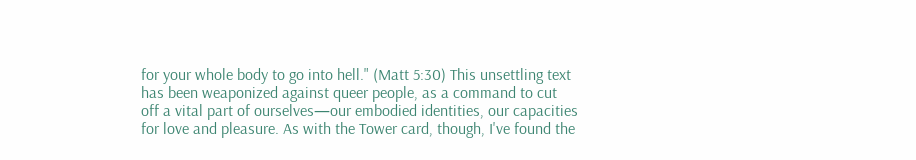for your whole body to go into hell." (Matt 5:30) This unsettling text has been weaponized against queer people, as a command to cut off a vital part of ourselves—our embodied identities, our capacities for love and pleasure. As with the Tower card, though, I've found the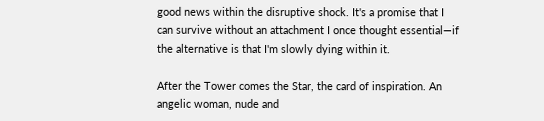good news within the disruptive shock. It's a promise that I can survive without an attachment I once thought essential—if the alternative is that I'm slowly dying within it.

After the Tower comes the Star, the card of inspiration. An angelic woman, nude and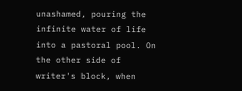unashamed, pouring the infinite water of life into a pastoral pool. On the other side of writer's block, when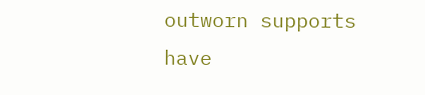outworn supports have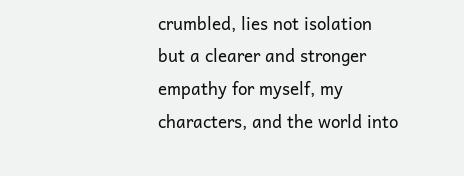crumbled, lies not isolation but a clearer and stronger empathy for myself, my characters, and the world into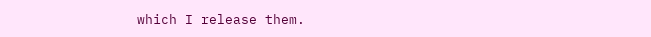which I release them.